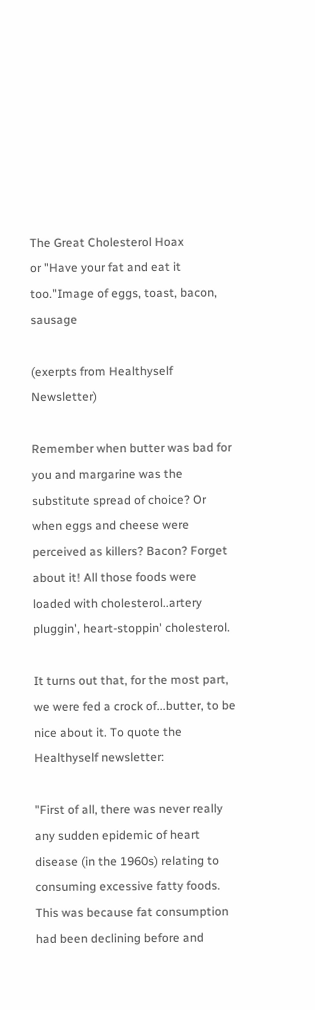The Great Cholesterol Hoax
or "Have your fat and eat it too."Image of eggs, toast, bacon, sausage

(exerpts from Healthyself Newsletter)

Remember when butter was bad for you and margarine was the substitute spread of choice? Or when eggs and cheese were perceived as killers? Bacon? Forget about it! All those foods were loaded with cholesterol..artery pluggin', heart-stoppin' cholesterol.

It turns out that, for the most part, we were fed a crock of...butter, to be nice about it. To quote the Healthyself newsletter:

"First of all, there was never really any sudden epidemic of heart disease (in the 1960s) relating to consuming excessive fatty foods. This was because fat consumption had been declining before and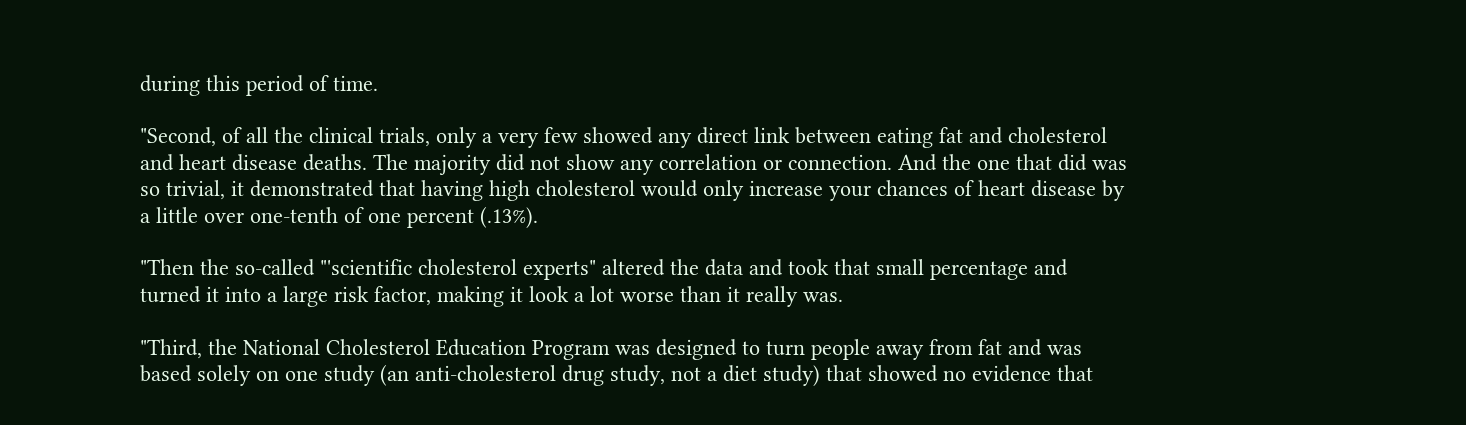during this period of time.

"Second, of all the clinical trials, only a very few showed any direct link between eating fat and cholesterol and heart disease deaths. The majority did not show any correlation or connection. And the one that did was so trivial, it demonstrated that having high cholesterol would only increase your chances of heart disease by a little over one-tenth of one percent (.13%).

"Then the so-called "'scientific cholesterol experts" altered the data and took that small percentage and turned it into a large risk factor, making it look a lot worse than it really was.

"Third, the National Cholesterol Education Program was designed to turn people away from fat and was based solely on one study (an anti-cholesterol drug study, not a diet study) that showed no evidence that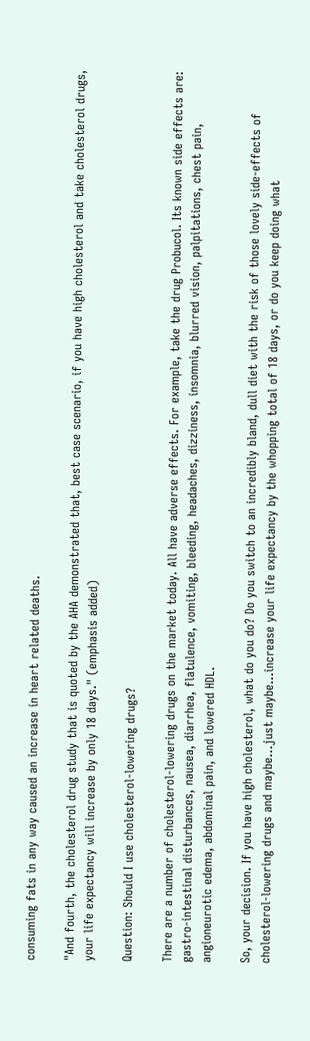consuming fats in any way caused an increase in heart related deaths.

"And fourth, the cholesterol drug study that is quoted by the AHA demonstrated that, best case scenario, if you have high cholesterol and take cholesterol drugs, your life expectancy will increase by only 18 days." (emphasis added)

Question: Should I use cholesterol-lowering drugs?

There are a number of cholesterol-lowering drugs on the market today. All have adverse effects. For example, take the drug Probucol. Its known side effects are: gastro-intestinal disturbances, nausea, diarrhea, flatulence, vomiting, bleeding, headaches, dizziness, insomnia, blurred vision, palpitations, chest pain, angioneurotic edema, abdominal pain, and lowered HDL.

So, your decision. If you have high cholesterol, what do you do? Do you switch to an incredibly bland, dull diet with the risk of those lovely side-effects of cholesterol-lowering drugs and maybe...just maybe...increase your life expectancy by the whopping total of 18 days, or do you keep doing what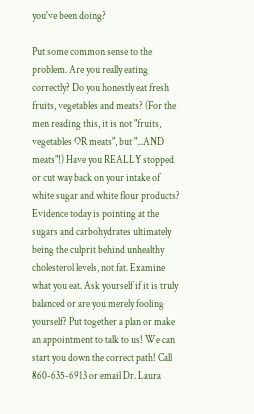you've been doing?

Put some common sense to the problem. Are you really eating correctly? Do you honestly eat fresh fruits, vegetables and meats? (For the men reading this, it is not "fruits, vegetables OR meats", but "...AND meats"!) Have you REALLY stopped or cut way back on your intake of white sugar and white flour products? Evidence today is pointing at the sugars and carbohydrates ultimately being the culprit behind unhealthy cholesterol levels, not fat. Examine what you eat. Ask yourself if it is truly balanced or are you merely fooling yourself? Put together a plan or make an appointment to talk to us! We can start you down the correct path! Call 860-635-6913 or email Dr. Laura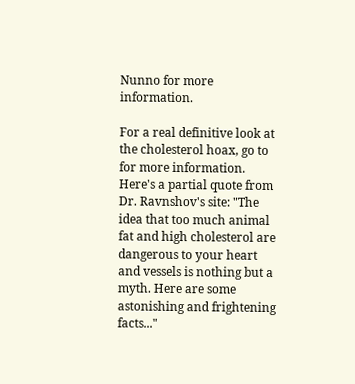Nunno for more information.

For a real definitive look at the cholesterol hoax, go to for more information. Here's a partial quote from Dr. Ravnshov's site: "The idea that too much animal fat and high cholesterol are dangerous to your heart and vessels is nothing but a myth. Here are some astonishing and frightening facts..."